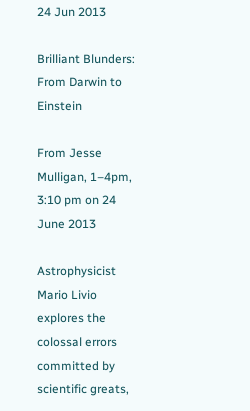24 Jun 2013

Brilliant Blunders: From Darwin to Einstein

From Jesse Mulligan, 1–4pm, 3:10 pm on 24 June 2013

Astrophysicist Mario Livio explores the colossal errors committed by scientific greats,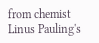from chemist Linus Pauling's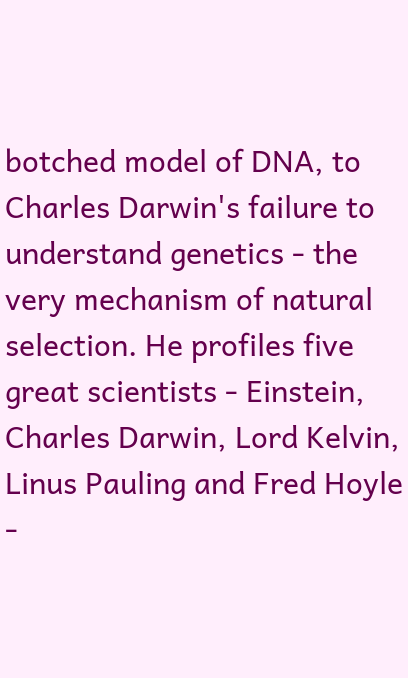botched model of DNA, to Charles Darwin's failure to understand genetics - the very mechanism of natural selection. He profiles five great scientists - Einstein, Charles Darwin, Lord Kelvin, Linus Pauling and Fred Hoyle -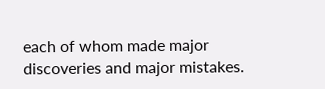each of whom made major discoveries and major mistakes.